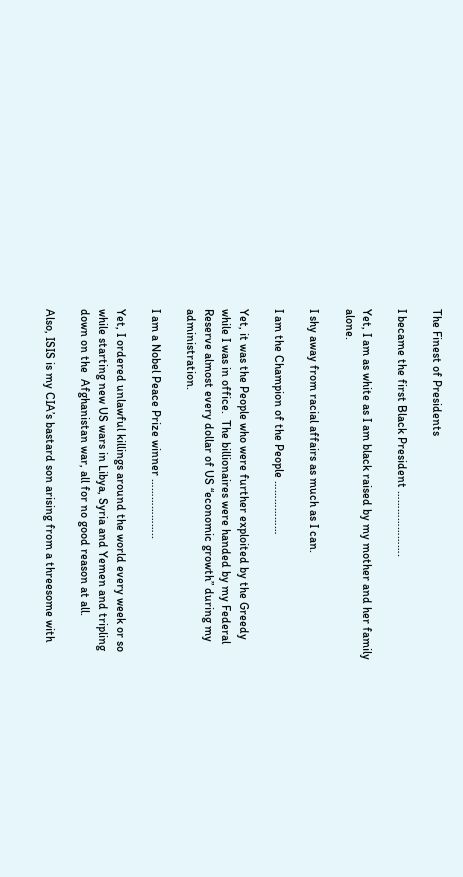The Finest of Presidents

I became the first Black President ………………….

Yet, I am as white as I am black raised by my mother and her family alone.

I shy away from racial affairs as much as I can.

I am the Champion of the People ………………

Yet, it was the People who were further exploited by the Greedy while I was in office.  The billionaires were handed by my Federal Reserve almost every dollar of US “economic growth” during my administration.

I am a Nobel Peace Prize winner ………………..

Yet, I ordered unlawful killings around the world every week or so while starting new US wars in Libya, Syria and Yemen and tripling down on the  Afghanistan war, all for no good reason at all.

Also, ISIS is my CIA’s bastard son arising from a threesome with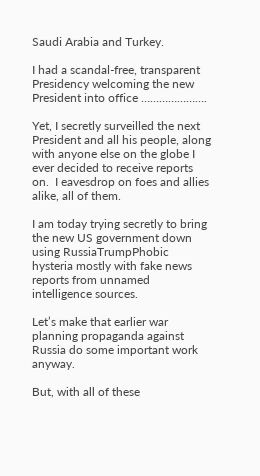Saudi Arabia and Turkey.

I had a scandal-free, transparent Presidency welcoming the new President into office ………………….

Yet, I secretly surveilled the next President and all his people, along with anyone else on the globe I ever decided to receive reports on.  I eavesdrop on foes and allies alike, all of them.

I am today trying secretly to bring the new US government down using RussiaTrumpPhobic hysteria mostly with fake news reports from unnamed intelligence sources.

Let’s make that earlier war planning propaganda against Russia do some important work anyway.

But, with all of these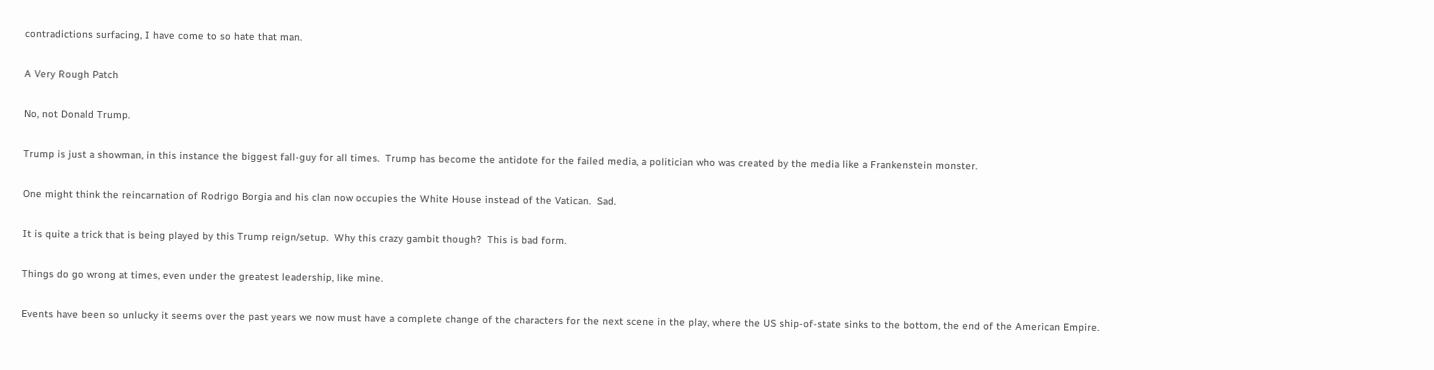contradictions surfacing, I have come to so hate that man.

A Very Rough Patch

No, not Donald Trump.

Trump is just a showman, in this instance the biggest fall-guy for all times.  Trump has become the antidote for the failed media, a politician who was created by the media like a Frankenstein monster.

One might think the reincarnation of Rodrigo Borgia and his clan now occupies the White House instead of the Vatican.  Sad.

It is quite a trick that is being played by this Trump reign/setup.  Why this crazy gambit though?  This is bad form.

Things do go wrong at times, even under the greatest leadership, like mine.

Events have been so unlucky it seems over the past years we now must have a complete change of the characters for the next scene in the play, where the US ship-of-state sinks to the bottom, the end of the American Empire.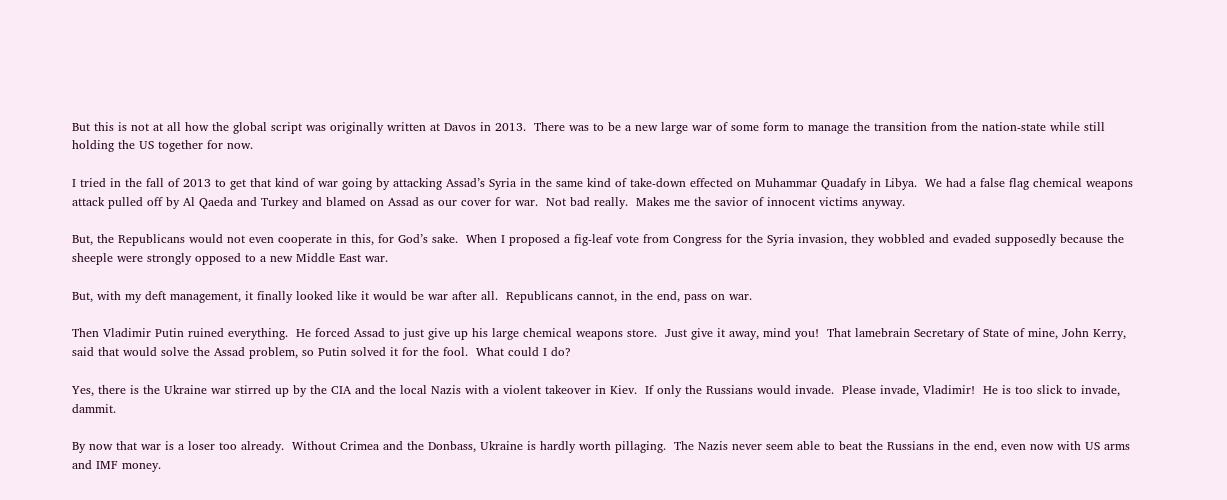But this is not at all how the global script was originally written at Davos in 2013.  There was to be a new large war of some form to manage the transition from the nation-state while still holding the US together for now.

I tried in the fall of 2013 to get that kind of war going by attacking Assad’s Syria in the same kind of take-down effected on Muhammar Quadafy in Libya.  We had a false flag chemical weapons attack pulled off by Al Qaeda and Turkey and blamed on Assad as our cover for war.  Not bad really.  Makes me the savior of innocent victims anyway.

But, the Republicans would not even cooperate in this, for God’s sake.  When I proposed a fig-leaf vote from Congress for the Syria invasion, they wobbled and evaded supposedly because the sheeple were strongly opposed to a new Middle East war.

But, with my deft management, it finally looked like it would be war after all.  Republicans cannot, in the end, pass on war.

Then Vladimir Putin ruined everything.  He forced Assad to just give up his large chemical weapons store.  Just give it away, mind you!  That lamebrain Secretary of State of mine, John Kerry, said that would solve the Assad problem, so Putin solved it for the fool.  What could I do?

Yes, there is the Ukraine war stirred up by the CIA and the local Nazis with a violent takeover in Kiev.  If only the Russians would invade.  Please invade, Vladimir!  He is too slick to invade, dammit.

By now that war is a loser too already.  Without Crimea and the Donbass, Ukraine is hardly worth pillaging.  The Nazis never seem able to beat the Russians in the end, even now with US arms and IMF money.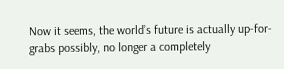Now it seems, the world’s future is actually up-for-grabs possibly, no longer a completely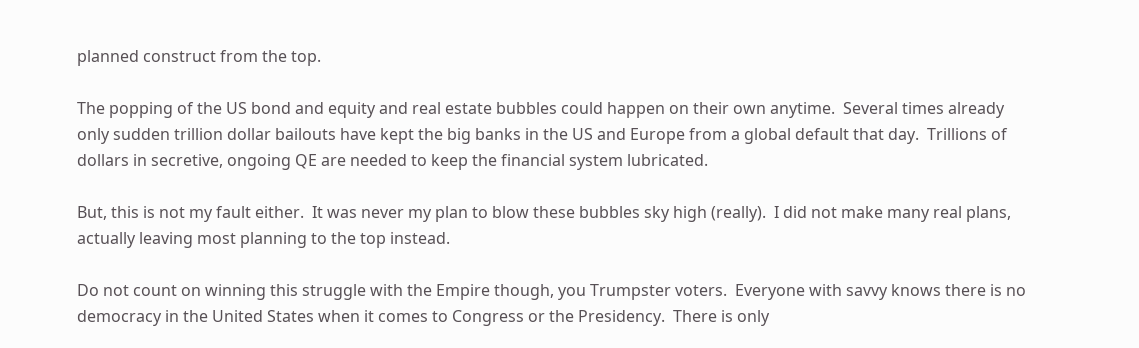planned construct from the top.

The popping of the US bond and equity and real estate bubbles could happen on their own anytime.  Several times already only sudden trillion dollar bailouts have kept the big banks in the US and Europe from a global default that day.  Trillions of dollars in secretive, ongoing QE are needed to keep the financial system lubricated.

But, this is not my fault either.  It was never my plan to blow these bubbles sky high (really).  I did not make many real plans, actually leaving most planning to the top instead.

Do not count on winning this struggle with the Empire though, you Trumpster voters.  Everyone with savvy knows there is no democracy in the United States when it comes to Congress or the Presidency.  There is only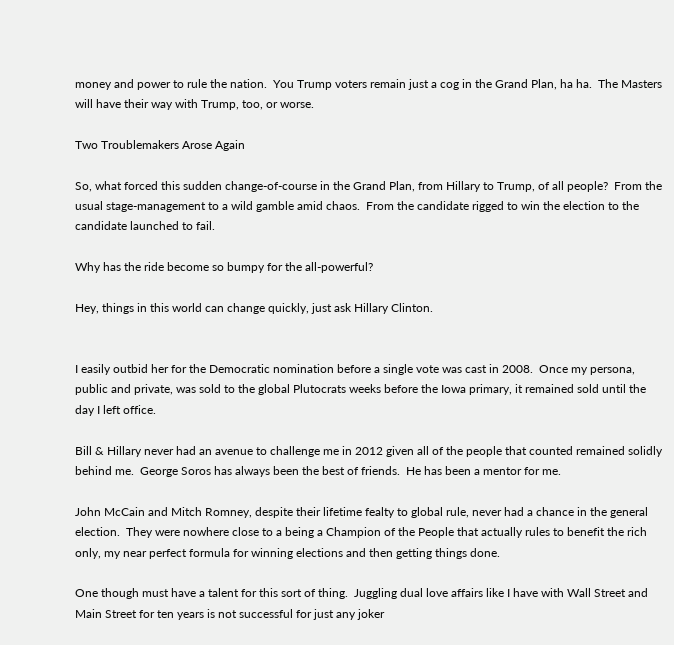money and power to rule the nation.  You Trump voters remain just a cog in the Grand Plan, ha ha.  The Masters will have their way with Trump, too, or worse.

Two Troublemakers Arose Again

So, what forced this sudden change-of-course in the Grand Plan, from Hillary to Trump, of all people?  From the usual stage-management to a wild gamble amid chaos.  From the candidate rigged to win the election to the candidate launched to fail.

Why has the ride become so bumpy for the all-powerful?

Hey, things in this world can change quickly, just ask Hillary Clinton.


I easily outbid her for the Democratic nomination before a single vote was cast in 2008.  Once my persona, public and private, was sold to the global Plutocrats weeks before the Iowa primary, it remained sold until the day I left office.

Bill & Hillary never had an avenue to challenge me in 2012 given all of the people that counted remained solidly behind me.  George Soros has always been the best of friends.  He has been a mentor for me.

John McCain and Mitch Romney, despite their lifetime fealty to global rule, never had a chance in the general election.  They were nowhere close to a being a Champion of the People that actually rules to benefit the rich only, my near perfect formula for winning elections and then getting things done.

One though must have a talent for this sort of thing.  Juggling dual love affairs like I have with Wall Street and Main Street for ten years is not successful for just any joker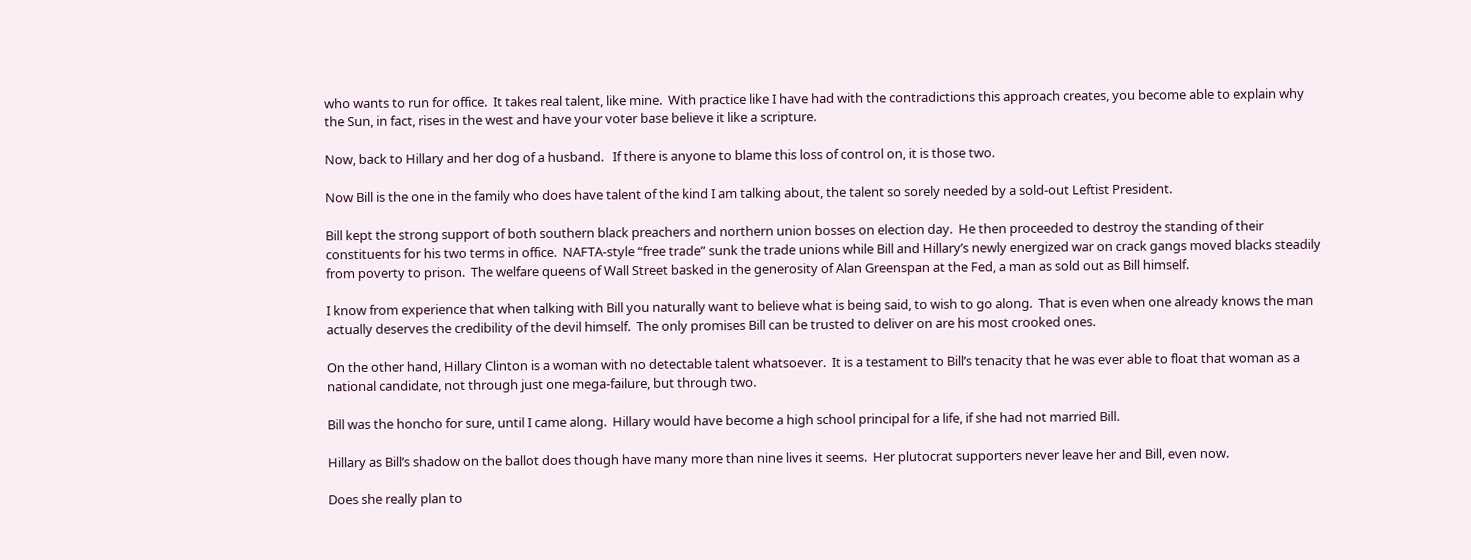who wants to run for office.  It takes real talent, like mine.  With practice like I have had with the contradictions this approach creates, you become able to explain why the Sun, in fact, rises in the west and have your voter base believe it like a scripture.

Now, back to Hillary and her dog of a husband.   If there is anyone to blame this loss of control on, it is those two.

Now Bill is the one in the family who does have talent of the kind I am talking about, the talent so sorely needed by a sold-out Leftist President.

Bill kept the strong support of both southern black preachers and northern union bosses on election day.  He then proceeded to destroy the standing of their constituents for his two terms in office.  NAFTA-style “free trade” sunk the trade unions while Bill and Hillary’s newly energized war on crack gangs moved blacks steadily from poverty to prison.  The welfare queens of Wall Street basked in the generosity of Alan Greenspan at the Fed, a man as sold out as Bill himself.

I know from experience that when talking with Bill you naturally want to believe what is being said, to wish to go along.  That is even when one already knows the man actually deserves the credibility of the devil himself.  The only promises Bill can be trusted to deliver on are his most crooked ones.

On the other hand, Hillary Clinton is a woman with no detectable talent whatsoever.  It is a testament to Bill’s tenacity that he was ever able to float that woman as a national candidate, not through just one mega-failure, but through two.

Bill was the honcho for sure, until I came along.  Hillary would have become a high school principal for a life, if she had not married Bill.

Hillary as Bill’s shadow on the ballot does though have many more than nine lives it seems.  Her plutocrat supporters never leave her and Bill, even now.

Does she really plan to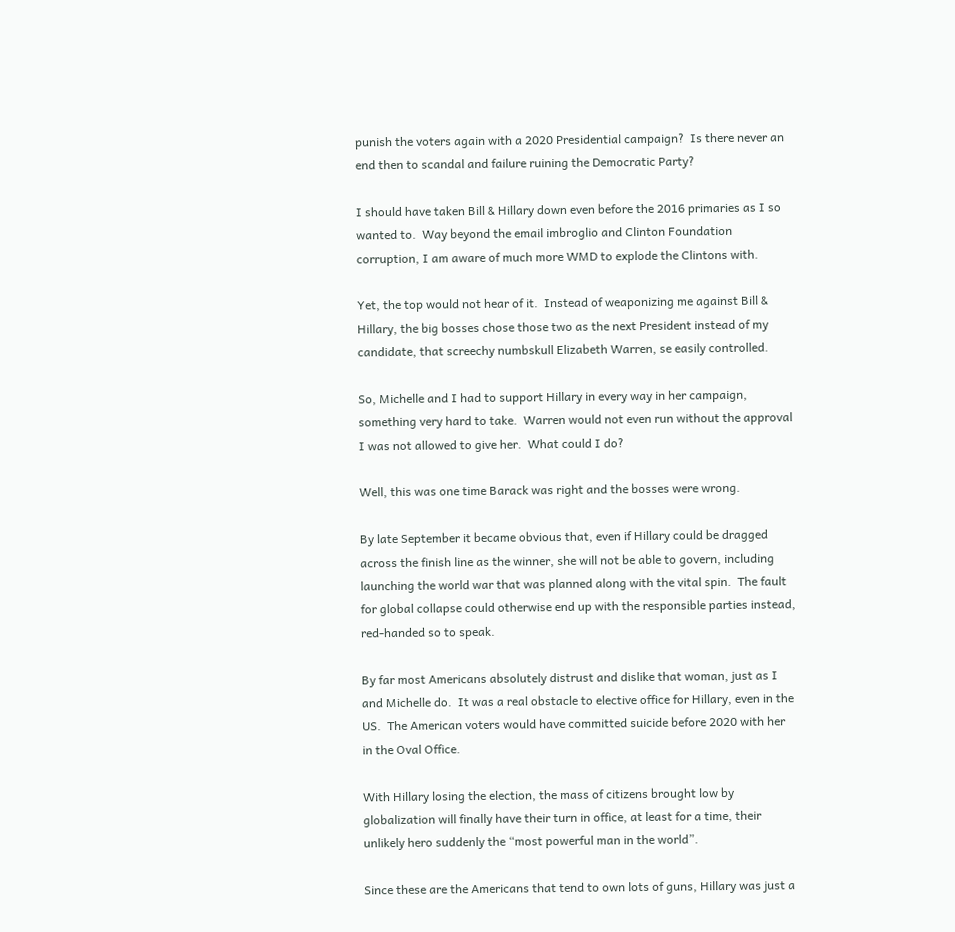punish the voters again with a 2020 Presidential campaign?  Is there never an end then to scandal and failure ruining the Democratic Party?

I should have taken Bill & Hillary down even before the 2016 primaries as I so wanted to.  Way beyond the email imbroglio and Clinton Foundation corruption, I am aware of much more WMD to explode the Clintons with.

Yet, the top would not hear of it.  Instead of weaponizing me against Bill & Hillary, the big bosses chose those two as the next President instead of my candidate, that screechy numbskull Elizabeth Warren, se easily controlled.

So, Michelle and I had to support Hillary in every way in her campaign, something very hard to take.  Warren would not even run without the approval I was not allowed to give her.  What could I do?

Well, this was one time Barack was right and the bosses were wrong.

By late September it became obvious that, even if Hillary could be dragged across the finish line as the winner, she will not be able to govern, including launching the world war that was planned along with the vital spin.  The fault for global collapse could otherwise end up with the responsible parties instead, red-handed so to speak.

By far most Americans absolutely distrust and dislike that woman, just as I and Michelle do.  It was a real obstacle to elective office for Hillary, even in the US.  The American voters would have committed suicide before 2020 with her in the Oval Office.

With Hillary losing the election, the mass of citizens brought low by globalization will finally have their turn in office, at least for a time, their unlikely hero suddenly the “most powerful man in the world”.

Since these are the Americans that tend to own lots of guns, Hillary was just a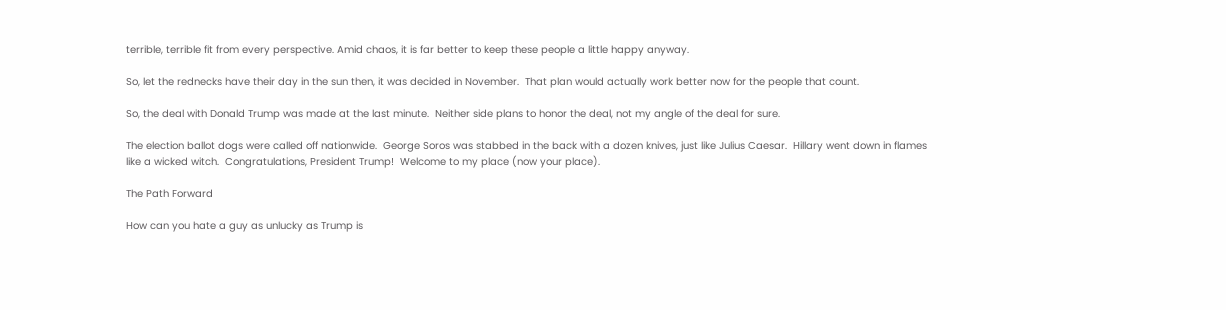terrible, terrible fit from every perspective. Amid chaos, it is far better to keep these people a little happy anyway.

So, let the rednecks have their day in the sun then, it was decided in November.  That plan would actually work better now for the people that count.

So, the deal with Donald Trump was made at the last minute.  Neither side plans to honor the deal, not my angle of the deal for sure.

The election ballot dogs were called off nationwide.  George Soros was stabbed in the back with a dozen knives, just like Julius Caesar.  Hillary went down in flames like a wicked witch.  Congratulations, President Trump!  Welcome to my place (now your place).

The Path Forward

How can you hate a guy as unlucky as Trump is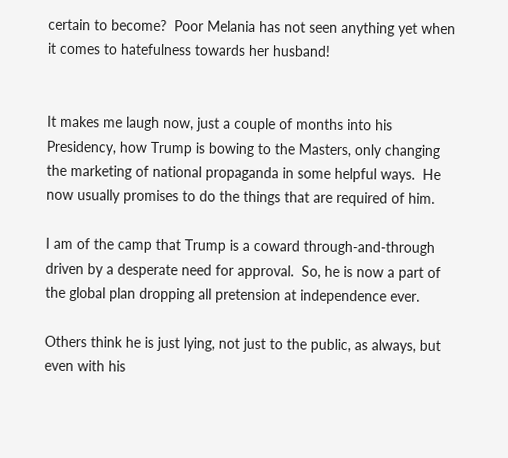certain to become?  Poor Melania has not seen anything yet when it comes to hatefulness towards her husband!


It makes me laugh now, just a couple of months into his Presidency, how Trump is bowing to the Masters, only changing the marketing of national propaganda in some helpful ways.  He now usually promises to do the things that are required of him.

I am of the camp that Trump is a coward through-and-through driven by a desperate need for approval.  So, he is now a part of the global plan dropping all pretension at independence ever.

Others think he is just lying, not just to the public, as always, but even with his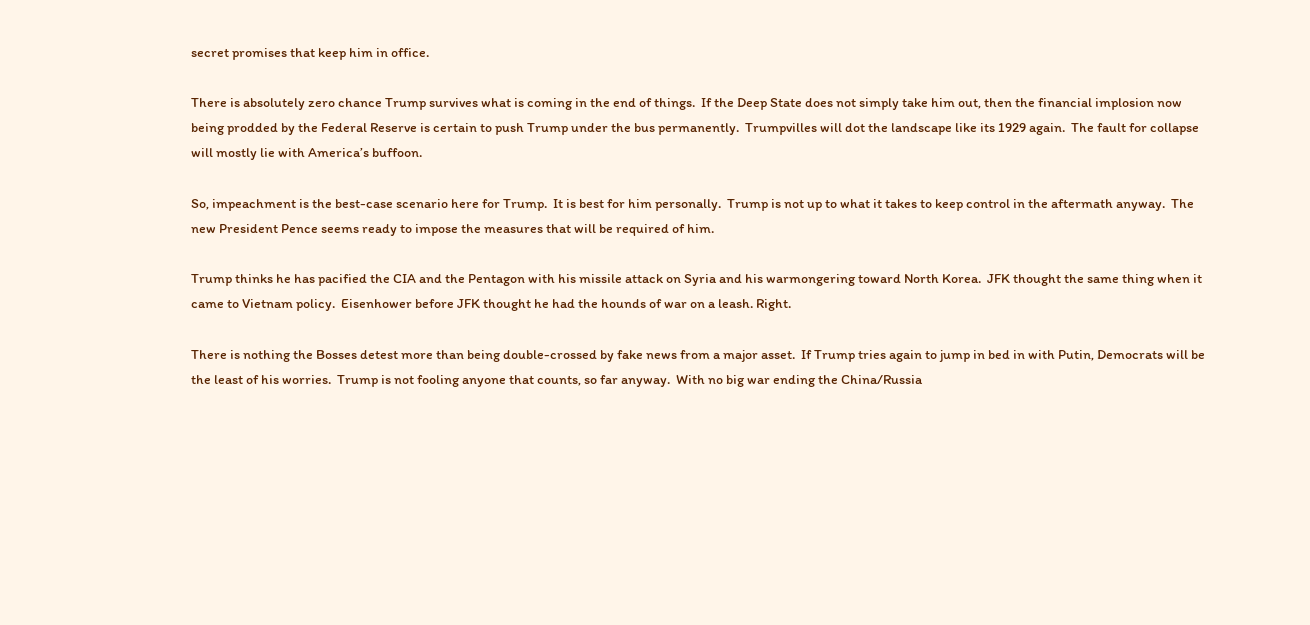secret promises that keep him in office.

There is absolutely zero chance Trump survives what is coming in the end of things.  If the Deep State does not simply take him out, then the financial implosion now being prodded by the Federal Reserve is certain to push Trump under the bus permanently.  Trumpvilles will dot the landscape like its 1929 again.  The fault for collapse will mostly lie with America’s buffoon.

So, impeachment is the best-case scenario here for Trump.  It is best for him personally.  Trump is not up to what it takes to keep control in the aftermath anyway.  The new President Pence seems ready to impose the measures that will be required of him.

Trump thinks he has pacified the CIA and the Pentagon with his missile attack on Syria and his warmongering toward North Korea.  JFK thought the same thing when it came to Vietnam policy.  Eisenhower before JFK thought he had the hounds of war on a leash. Right.

There is nothing the Bosses detest more than being double-crossed by fake news from a major asset.  If Trump tries again to jump in bed in with Putin, Democrats will be the least of his worries.  Trump is not fooling anyone that counts, so far anyway.  With no big war ending the China/Russia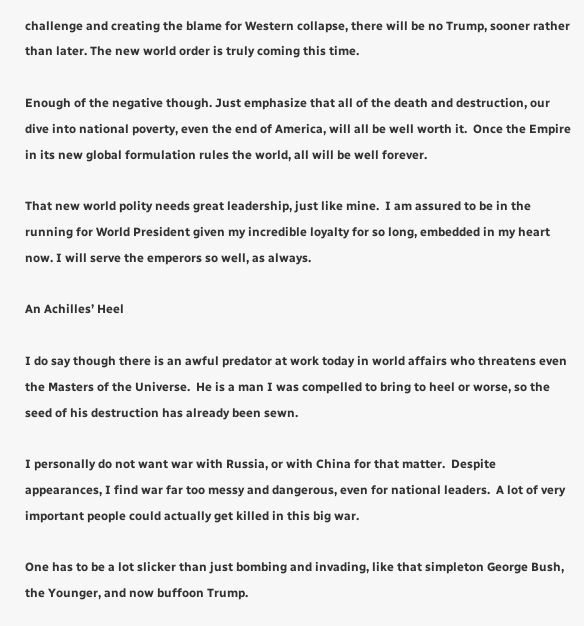challenge and creating the blame for Western collapse, there will be no Trump, sooner rather than later. The new world order is truly coming this time.

Enough of the negative though. Just emphasize that all of the death and destruction, our dive into national poverty, even the end of America, will all be well worth it.  Once the Empire in its new global formulation rules the world, all will be well forever.

That new world polity needs great leadership, just like mine.  I am assured to be in the running for World President given my incredible loyalty for so long, embedded in my heart now. I will serve the emperors so well, as always.

An Achilles’ Heel

I do say though there is an awful predator at work today in world affairs who threatens even the Masters of the Universe.  He is a man I was compelled to bring to heel or worse, so the seed of his destruction has already been sewn.

I personally do not want war with Russia, or with China for that matter.  Despite appearances, I find war far too messy and dangerous, even for national leaders.  A lot of very important people could actually get killed in this big war.

One has to be a lot slicker than just bombing and invading, like that simpleton George Bush, the Younger, and now buffoon Trump.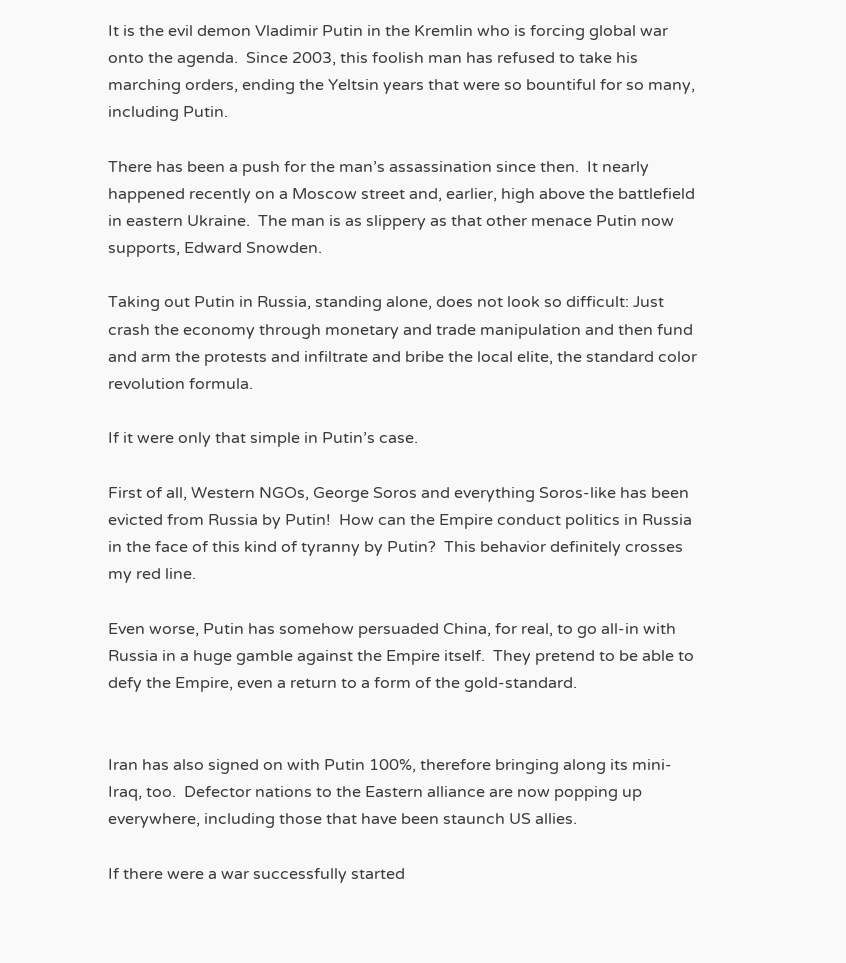It is the evil demon Vladimir Putin in the Kremlin who is forcing global war onto the agenda.  Since 2003, this foolish man has refused to take his marching orders, ending the Yeltsin years that were so bountiful for so many, including Putin.

There has been a push for the man’s assassination since then.  It nearly happened recently on a Moscow street and, earlier, high above the battlefield in eastern Ukraine.  The man is as slippery as that other menace Putin now supports, Edward Snowden.

Taking out Putin in Russia, standing alone, does not look so difficult: Just crash the economy through monetary and trade manipulation and then fund and arm the protests and infiltrate and bribe the local elite, the standard color revolution formula.

If it were only that simple in Putin’s case.

First of all, Western NGOs, George Soros and everything Soros-like has been evicted from Russia by Putin!  How can the Empire conduct politics in Russia in the face of this kind of tyranny by Putin?  This behavior definitely crosses my red line.

Even worse, Putin has somehow persuaded China, for real, to go all-in with Russia in a huge gamble against the Empire itself.  They pretend to be able to defy the Empire, even a return to a form of the gold-standard.


Iran has also signed on with Putin 100%, therefore bringing along its mini-Iraq, too.  Defector nations to the Eastern alliance are now popping up everywhere, including those that have been staunch US allies.

If there were a war successfully started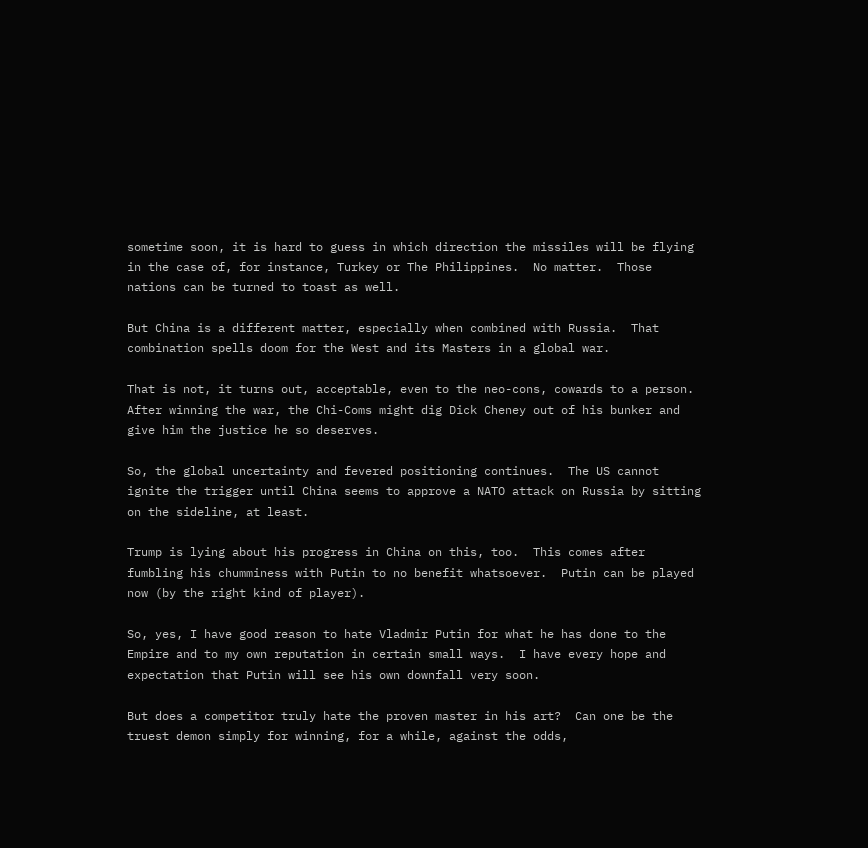sometime soon, it is hard to guess in which direction the missiles will be flying in the case of, for instance, Turkey or The Philippines.  No matter.  Those nations can be turned to toast as well.

But China is a different matter, especially when combined with Russia.  That combination spells doom for the West and its Masters in a global war.

That is not, it turns out, acceptable, even to the neo-cons, cowards to a person.  After winning the war, the Chi-Coms might dig Dick Cheney out of his bunker and give him the justice he so deserves.

So, the global uncertainty and fevered positioning continues.  The US cannot ignite the trigger until China seems to approve a NATO attack on Russia by sitting on the sideline, at least.

Trump is lying about his progress in China on this, too.  This comes after fumbling his chumminess with Putin to no benefit whatsoever.  Putin can be played now (by the right kind of player).

So, yes, I have good reason to hate Vladmir Putin for what he has done to the Empire and to my own reputation in certain small ways.  I have every hope and expectation that Putin will see his own downfall very soon.

But does a competitor truly hate the proven master in his art?  Can one be the truest demon simply for winning, for a while, against the odds,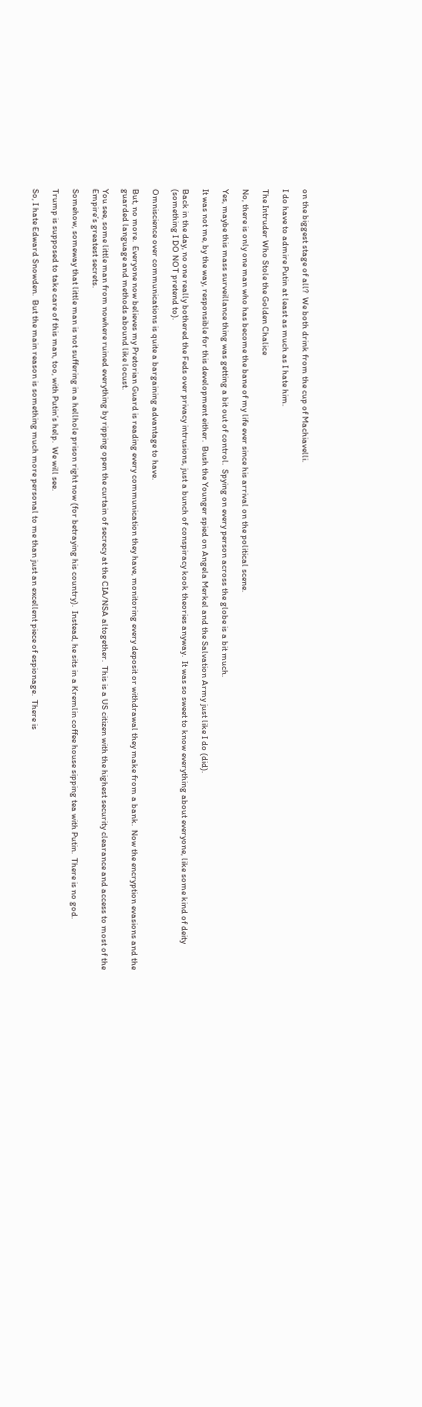on the biggest stage of all?  We both drink from the cup of Machiavelli.

I do have to admire Putin at least as much as I hate him.

The Intruder Who Stole the Golden Chalice

No, there is only one man who has become the bane of my life ever since his arrival on the political scene.

Yes, maybe this mass surveillance thing was getting a bit out of control.  Spying on every person across the globe is a bit much.

It was not me, by the way, responsible for this development either.  Bush the Younger spied on Angela Merkel and the Salvation Army just like I do (did).

Back in the day, no one really bothered the Feds over privacy intrusions, just a bunch of conspiracy kook theories anyway.  It was so sweet to know everything about everyone, like some kind of deity (something I DO NOT pretend to).

Omniscience over communications is quite a bargaining advantage to have.

But, no more.  Everyone now believes my Pretorian Guard is reading every communication they have, monitoring every deposit or withdrawal they make from a bank.  Now the encryption evasions and the guarded language and methods abound like locust.

You see, some little man from nowhere ruined everything by ripping open the curtain of secrecy at the CIA/NSA altogether.  This is a US citizen with the highest security clearance and access to most of the Empire’s greatest secrets.

Somehow, someway that little man is not suffering in a hellhole prison right now (for betraying his country).  Instead, he sits in a Kremlin coffee house sipping tea with Putin.  There is no god.

Trump is supposed to take care of this man, too, with Putin’s help.  We will see.

So, I hate Edward Snowden.  But the main reason is something much more personal to me than just an excellent piece of espionage.  There is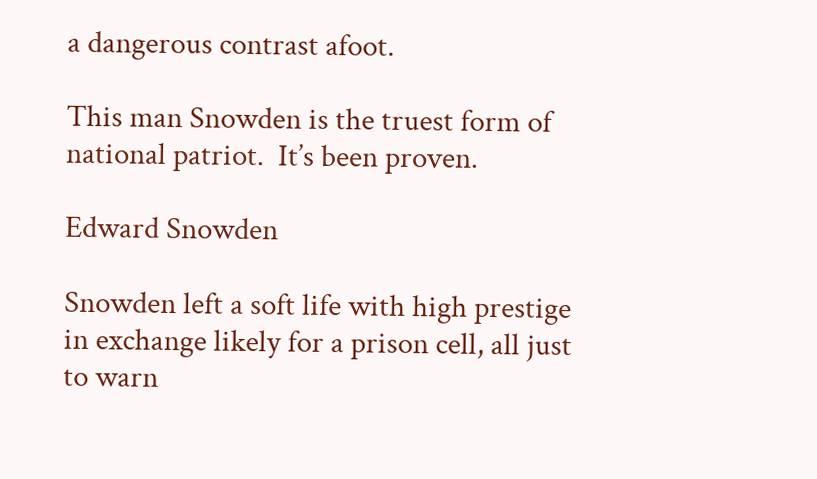a dangerous contrast afoot.

This man Snowden is the truest form of national patriot.  It’s been proven.

Edward Snowden

Snowden left a soft life with high prestige in exchange likely for a prison cell, all just to warn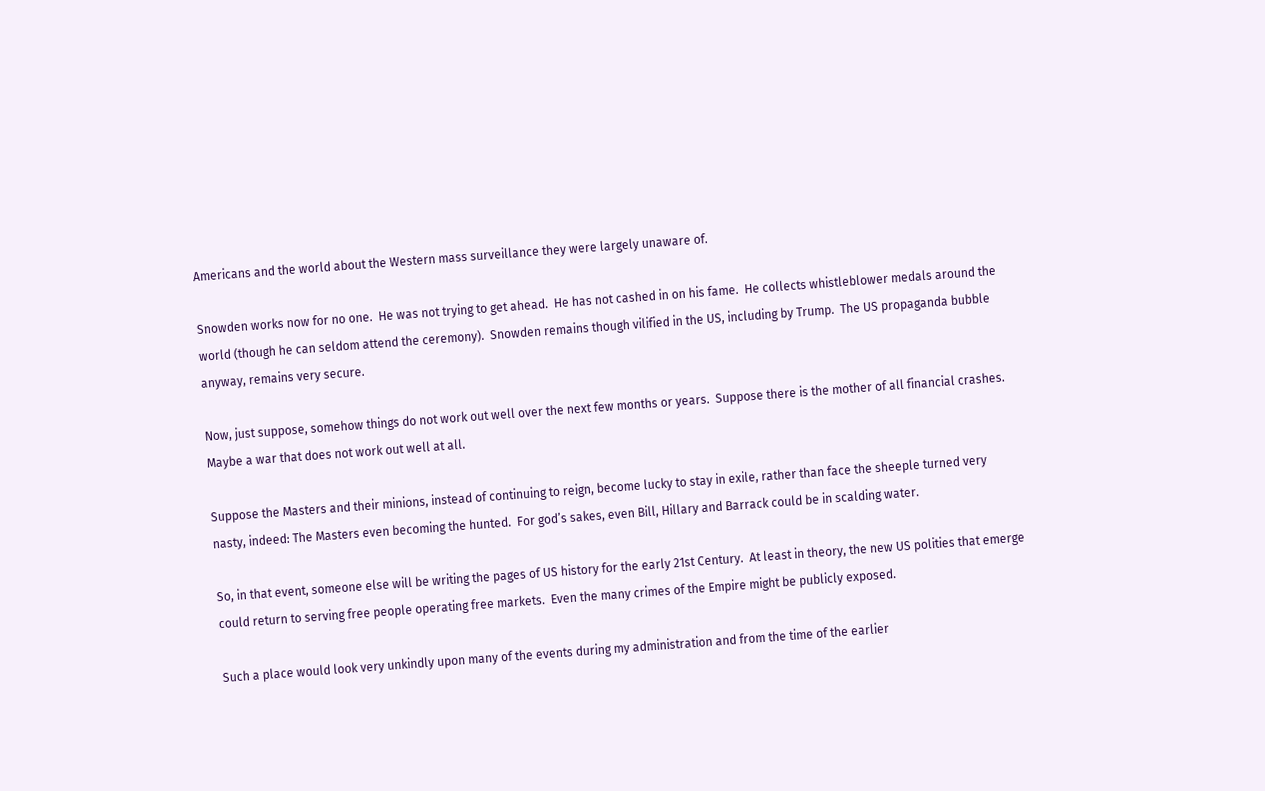Americans and the world about the Western mass surveillance they were largely unaware of.

Snowden works now for no one.  He was not trying to get ahead.  He has not cashed in on his fame.  He collects whistleblower medals around the world (though he can seldom attend the ceremony).  Snowden remains though vilified in the US, including by Trump.  The US propaganda bubble anyway, remains very secure.

Now, just suppose, somehow things do not work out well over the next few months or years.  Suppose there is the mother of all financial crashes.  Maybe a war that does not work out well at all.

Suppose the Masters and their minions, instead of continuing to reign, become lucky to stay in exile, rather than face the sheeple turned very nasty, indeed: The Masters even becoming the hunted.  For god’s sakes, even Bill, Hillary and Barrack could be in scalding water.

So, in that event, someone else will be writing the pages of US history for the early 21st Century.  At least in theory, the new US polities that emerge could return to serving free people operating free markets.  Even the many crimes of the Empire might be publicly exposed.

Such a place would look very unkindly upon many of the events during my administration and from the time of the earlier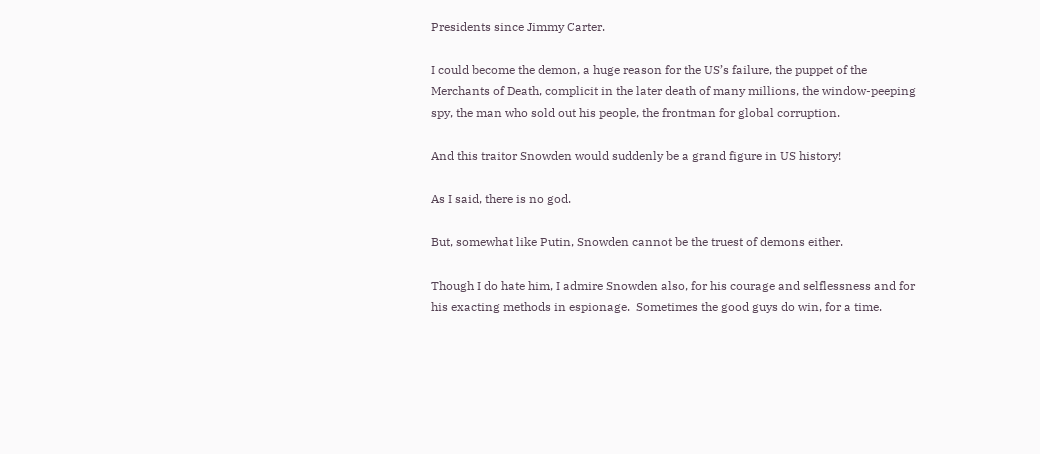Presidents since Jimmy Carter.

I could become the demon, a huge reason for the US’s failure, the puppet of the Merchants of Death, complicit in the later death of many millions, the window-peeping spy, the man who sold out his people, the frontman for global corruption.

And this traitor Snowden would suddenly be a grand figure in US history!

As I said, there is no god.

But, somewhat like Putin, Snowden cannot be the truest of demons either.

Though I do hate him, I admire Snowden also, for his courage and selflessness and for his exacting methods in espionage.  Sometimes the good guys do win, for a time.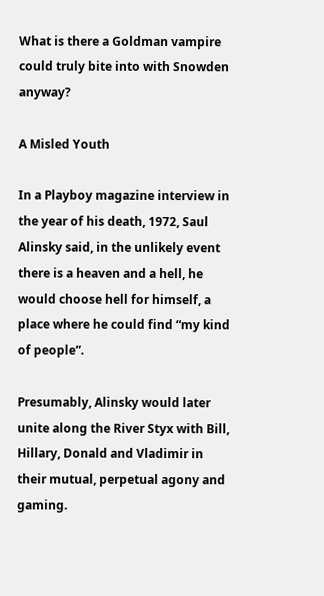What is there a Goldman vampire could truly bite into with Snowden anyway?

A Misled Youth

In a Playboy magazine interview in the year of his death, 1972, Saul Alinsky said, in the unlikely event there is a heaven and a hell, he would choose hell for himself, a place where he could find “my kind of people”.

Presumably, Alinsky would later unite along the River Styx with Bill, Hillary, Donald and Vladimir in their mutual, perpetual agony and gaming.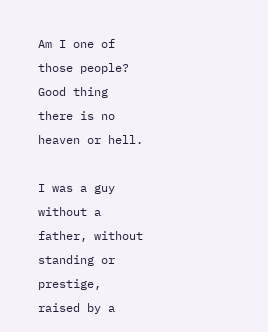Am I one of those people?  Good thing there is no heaven or hell.

I was a guy without a father, without standing or prestige, raised by a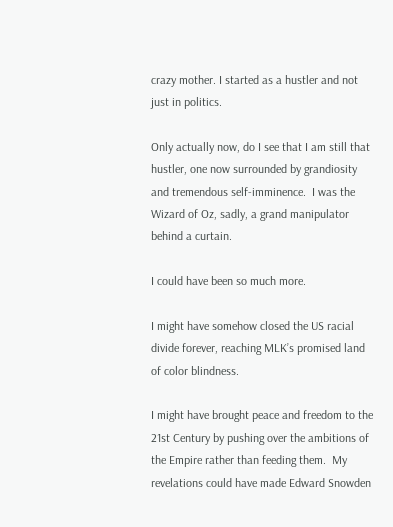crazy mother. I started as a hustler and not just in politics.

Only actually now, do I see that I am still that hustler, one now surrounded by grandiosity and tremendous self-imminence.  I was the Wizard of Oz, sadly, a grand manipulator behind a curtain.

I could have been so much more.

I might have somehow closed the US racial divide forever, reaching MLK’s promised land of color blindness.

I might have brought peace and freedom to the 21st Century by pushing over the ambitions of the Empire rather than feeding them.  My revelations could have made Edward Snowden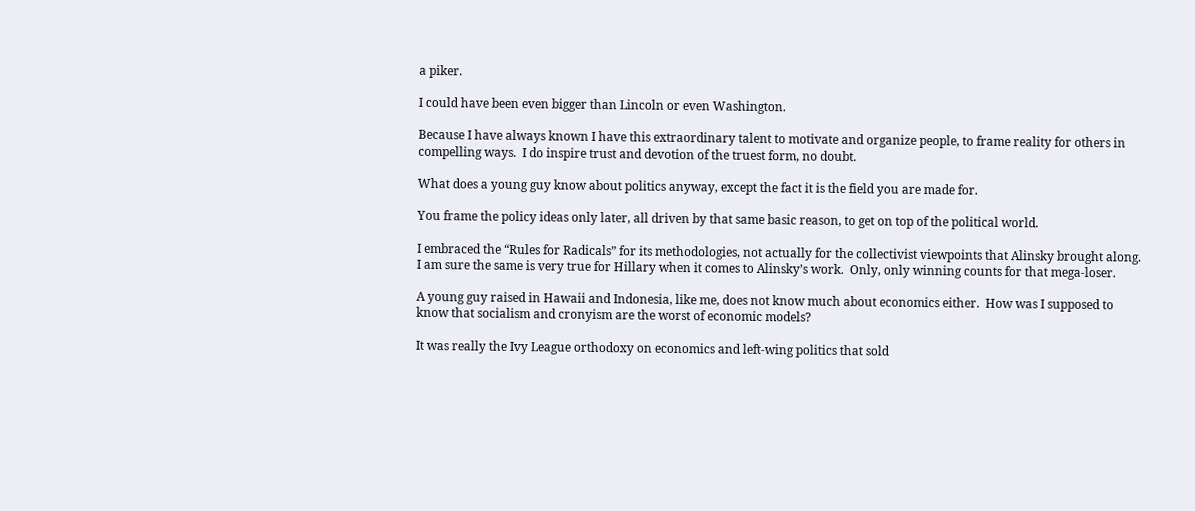a piker.

I could have been even bigger than Lincoln or even Washington.

Because I have always known I have this extraordinary talent to motivate and organize people, to frame reality for others in compelling ways.  I do inspire trust and devotion of the truest form, no doubt.

What does a young guy know about politics anyway, except the fact it is the field you are made for.

You frame the policy ideas only later, all driven by that same basic reason, to get on top of the political world.

I embraced the “Rules for Radicals” for its methodologies, not actually for the collectivist viewpoints that Alinsky brought along.  I am sure the same is very true for Hillary when it comes to Alinsky’s work.  Only, only winning counts for that mega-loser.

A young guy raised in Hawaii and Indonesia, like me, does not know much about economics either.  How was I supposed to know that socialism and cronyism are the worst of economic models?

It was really the Ivy League orthodoxy on economics and left-wing politics that sold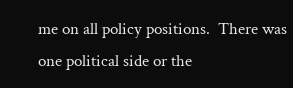me on all policy positions.  There was one political side or the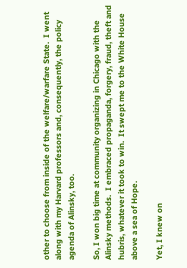other to choose from inside of the welfare/warfare State.  I went along with my Harvard professors and, consequently, the policy agenda of Alinsky, too.

So, I won big time at community organizing in Chicago with the Alinsky methods.  I embraced propaganda, forgery, fraud, theft and hubris, whatever it took to win.  It swept me to the White House above a sea of Hope.

Yet, I knew on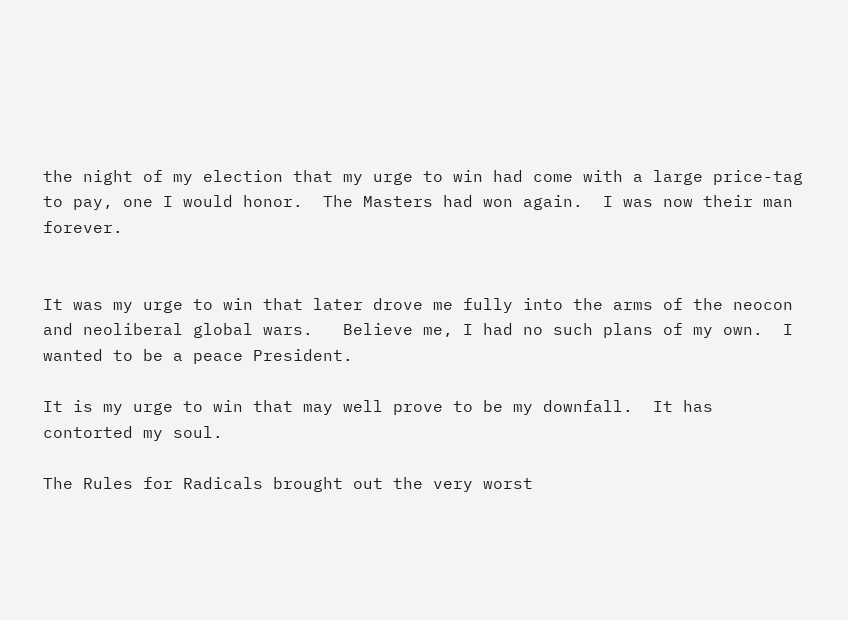the night of my election that my urge to win had come with a large price-tag to pay, one I would honor.  The Masters had won again.  I was now their man forever.


It was my urge to win that later drove me fully into the arms of the neocon and neoliberal global wars.   Believe me, I had no such plans of my own.  I wanted to be a peace President.

It is my urge to win that may well prove to be my downfall.  It has contorted my soul.

The Rules for Radicals brought out the very worst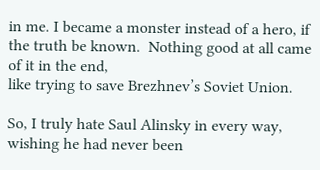in me. I became a monster instead of a hero, if the truth be known.  Nothing good at all came of it in the end,
like trying to save Brezhnev’s Soviet Union.

So, I truly hate Saul Alinsky in every way, wishing he had never been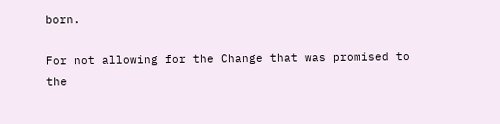born.

For not allowing for the Change that was promised to the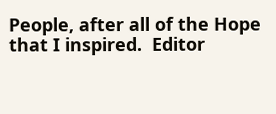People, after all of the Hope that I inspired.  Editor